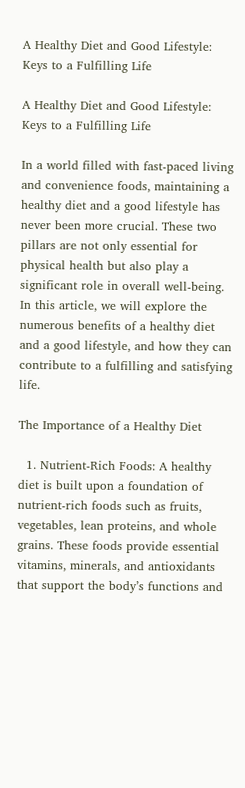A Healthy Diet and Good Lifestyle: Keys to a Fulfilling Life

A Healthy Diet and Good Lifestyle: Keys to a Fulfilling Life

In a world filled with fast-paced living and convenience foods, maintaining a healthy diet and a good lifestyle has never been more crucial. These two pillars are not only essential for physical health but also play a significant role in overall well-being. In this article, we will explore the numerous benefits of a healthy diet and a good lifestyle, and how they can contribute to a fulfilling and satisfying life.

The Importance of a Healthy Diet

  1. Nutrient-Rich Foods: A healthy diet is built upon a foundation of nutrient-rich foods such as fruits, vegetables, lean proteins, and whole grains. These foods provide essential vitamins, minerals, and antioxidants that support the body’s functions and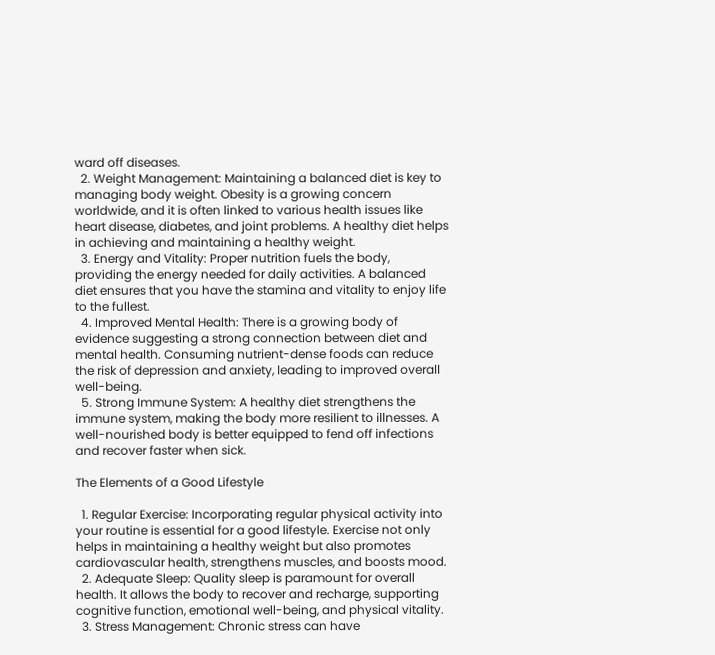ward off diseases.
  2. Weight Management: Maintaining a balanced diet is key to managing body weight. Obesity is a growing concern worldwide, and it is often linked to various health issues like heart disease, diabetes, and joint problems. A healthy diet helps in achieving and maintaining a healthy weight.
  3. Energy and Vitality: Proper nutrition fuels the body, providing the energy needed for daily activities. A balanced diet ensures that you have the stamina and vitality to enjoy life to the fullest.
  4. Improved Mental Health: There is a growing body of evidence suggesting a strong connection between diet and mental health. Consuming nutrient-dense foods can reduce the risk of depression and anxiety, leading to improved overall well-being.
  5. Strong Immune System: A healthy diet strengthens the immune system, making the body more resilient to illnesses. A well-nourished body is better equipped to fend off infections and recover faster when sick.

The Elements of a Good Lifestyle

  1. Regular Exercise: Incorporating regular physical activity into your routine is essential for a good lifestyle. Exercise not only helps in maintaining a healthy weight but also promotes cardiovascular health, strengthens muscles, and boosts mood.
  2. Adequate Sleep: Quality sleep is paramount for overall health. It allows the body to recover and recharge, supporting cognitive function, emotional well-being, and physical vitality.
  3. Stress Management: Chronic stress can have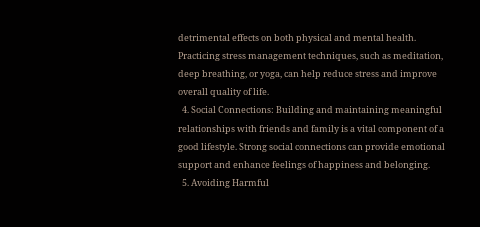detrimental effects on both physical and mental health. Practicing stress management techniques, such as meditation, deep breathing, or yoga, can help reduce stress and improve overall quality of life.
  4. Social Connections: Building and maintaining meaningful relationships with friends and family is a vital component of a good lifestyle. Strong social connections can provide emotional support and enhance feelings of happiness and belonging.
  5. Avoiding Harmful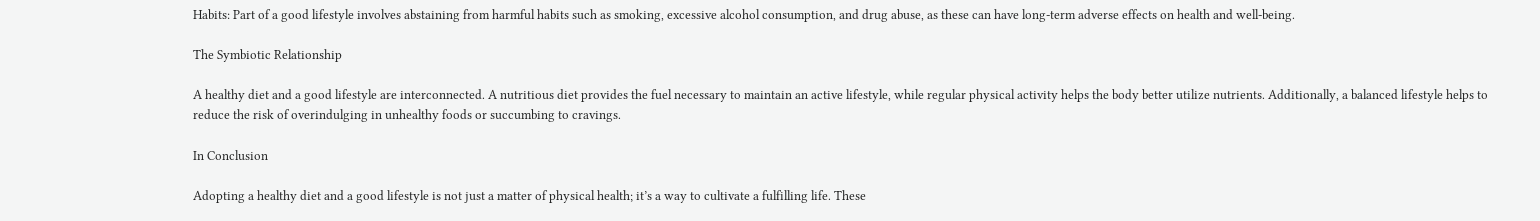Habits: Part of a good lifestyle involves abstaining from harmful habits such as smoking, excessive alcohol consumption, and drug abuse, as these can have long-term adverse effects on health and well-being.

The Symbiotic Relationship

A healthy diet and a good lifestyle are interconnected. A nutritious diet provides the fuel necessary to maintain an active lifestyle, while regular physical activity helps the body better utilize nutrients. Additionally, a balanced lifestyle helps to reduce the risk of overindulging in unhealthy foods or succumbing to cravings.

In Conclusion

Adopting a healthy diet and a good lifestyle is not just a matter of physical health; it’s a way to cultivate a fulfilling life. These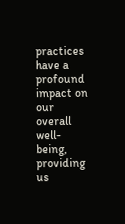practices have a profound impact on our overall well-being, providing us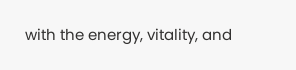with the energy, vitality, and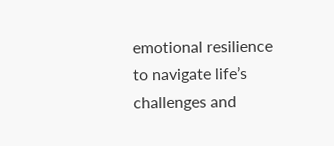emotional resilience to navigate life’s challenges and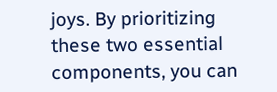joys. By prioritizing these two essential components, you can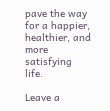pave the way for a happier, healthier, and more satisfying life.

Leave a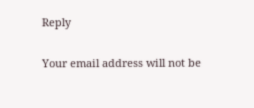Reply

Your email address will not be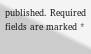published. Required fields are marked *